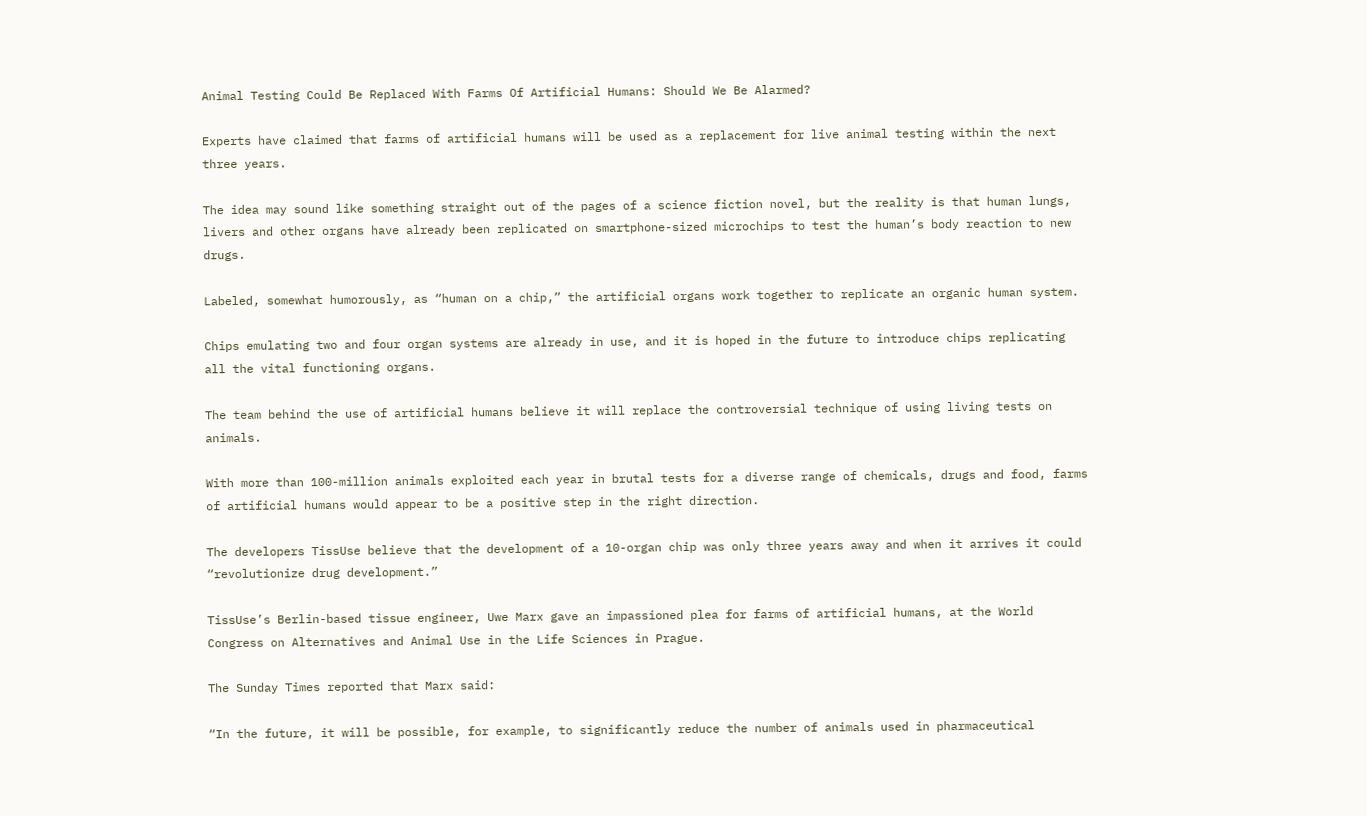Animal Testing Could Be Replaced With Farms Of Artificial Humans: Should We Be Alarmed?

Experts have claimed that farms of artificial humans will be used as a replacement for live animal testing within the next three years.

The idea may sound like something straight out of the pages of a science fiction novel, but the reality is that human lungs, livers and other organs have already been replicated on smartphone-sized microchips to test the human’s body reaction to new drugs.

Labeled, somewhat humorously, as “human on a chip,” the artificial organs work together to replicate an organic human system.

Chips emulating two and four organ systems are already in use, and it is hoped in the future to introduce chips replicating all the vital functioning organs.

The team behind the use of artificial humans believe it will replace the controversial technique of using living tests on animals.

With more than 100-million animals exploited each year in brutal tests for a diverse range of chemicals, drugs and food, farms of artificial humans would appear to be a positive step in the right direction.

The developers TissUse believe that the development of a 10-organ chip was only three years away and when it arrives it could “revolutionize drug development.”

TissUse’s Berlin-based tissue engineer, Uwe Marx gave an impassioned plea for farms of artificial humans, at the World Congress on Alternatives and Animal Use in the Life Sciences in Prague.

The Sunday Times reported that Marx said:

“In the future, it will be possible, for example, to significantly reduce the number of animals used in pharmaceutical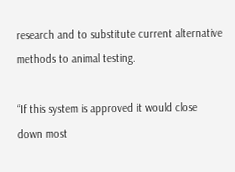research and to substitute current alternative methods to animal testing.

“If this system is approved it would close down most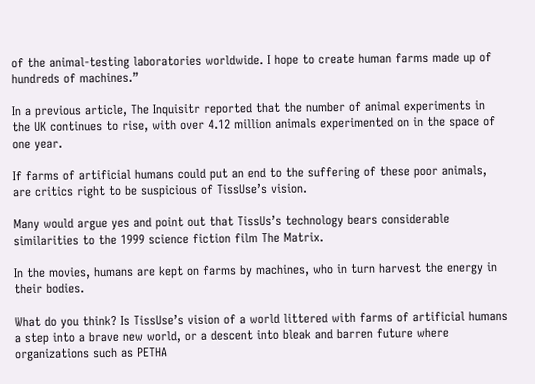of the animal-testing laboratories worldwide. I hope to create human farms made up of hundreds of machines.”

In a previous article, The Inquisitr reported that the number of animal experiments in the UK continues to rise, with over 4.12 million animals experimented on in the space of one year.

If farms of artificial humans could put an end to the suffering of these poor animals, are critics right to be suspicious of TissUse’s vision.

Many would argue yes and point out that TissUs’s technology bears considerable similarities to the 1999 science fiction film The Matrix.

In the movies, humans are kept on farms by machines, who in turn harvest the energy in their bodies.

What do you think? Is TissUse’s vision of a world littered with farms of artificial humans a step into a brave new world, or a descent into bleak and barren future where organizations such as PETHA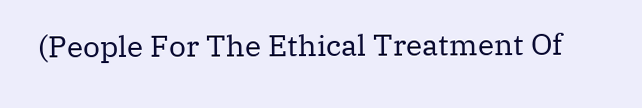(People For The Ethical Treatment Of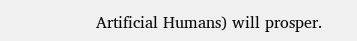Artificial Humans) will prosper.